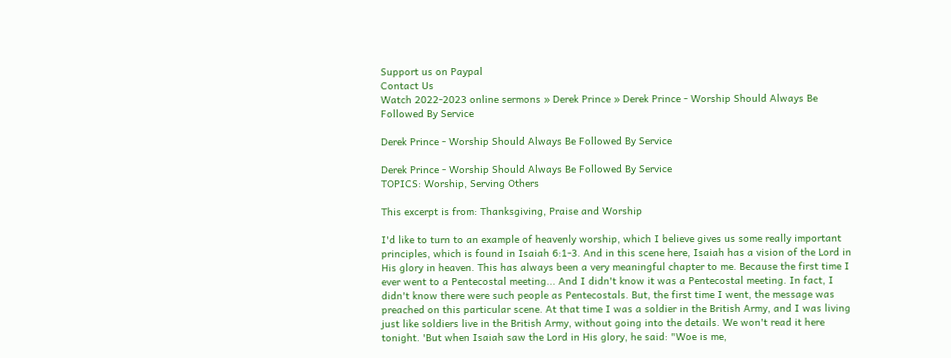Support us on Paypal
Contact Us
Watch 2022-2023 online sermons » Derek Prince » Derek Prince - Worship Should Always Be Followed By Service

Derek Prince - Worship Should Always Be Followed By Service

Derek Prince - Worship Should Always Be Followed By Service
TOPICS: Worship, Serving Others

This excerpt is from: Thanksgiving, Praise and Worship

I'd like to turn to an example of heavenly worship, which I believe gives us some really important principles, which is found in Isaiah 6:1-3. And in this scene here, Isaiah has a vision of the Lord in His glory in heaven. This has always been a very meaningful chapter to me. Because the first time I ever went to a Pentecostal meeting... And I didn't know it was a Pentecostal meeting. In fact, I didn't know there were such people as Pentecostals. But, the first time I went, the message was preached on this particular scene. At that time I was a soldier in the British Army, and I was living just like soldiers live in the British Army, without going into the details. We won't read it here tonight. 'But when Isaiah saw the Lord in His glory, he said: "Woe is me,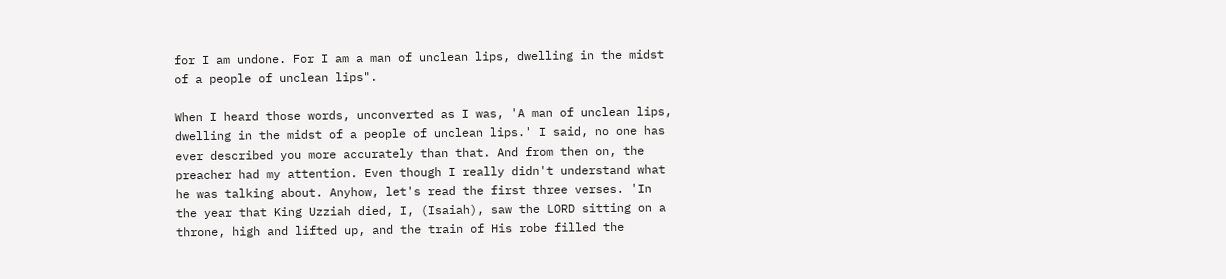for I am undone. For I am a man of unclean lips, dwelling in the midst of a people of unclean lips".

When I heard those words, unconverted as I was, 'A man of unclean lips, dwelling in the midst of a people of unclean lips.' I said, no one has ever described you more accurately than that. And from then on, the preacher had my attention. Even though I really didn't understand what he was talking about. Anyhow, let's read the first three verses. 'In the year that King Uzziah died, I, (Isaiah), saw the LORD sitting on a throne, high and lifted up, and the train of His robe filled the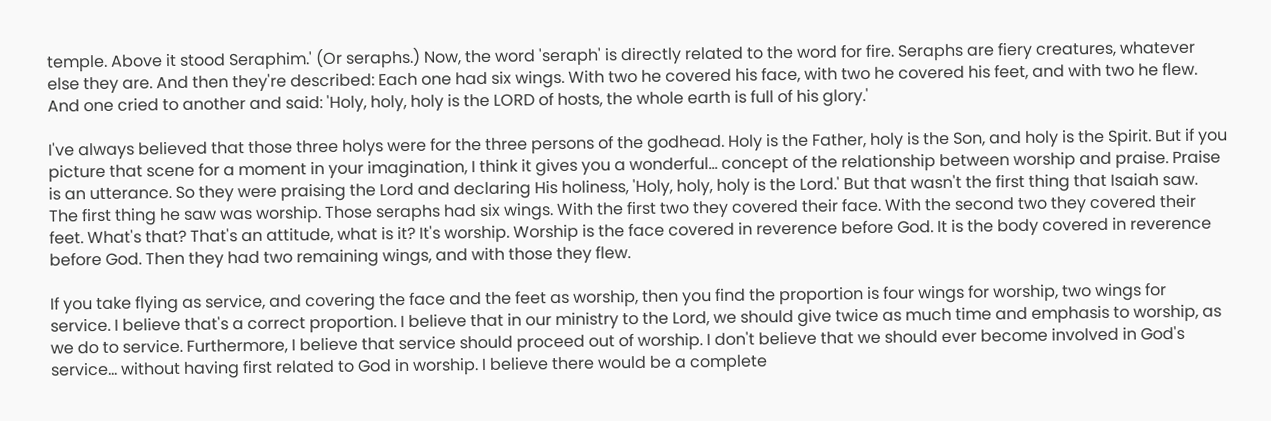temple. Above it stood Seraphim.' (Or seraphs.) Now, the word 'seraph' is directly related to the word for fire. Seraphs are fiery creatures, whatever else they are. And then they're described: Each one had six wings. With two he covered his face, with two he covered his feet, and with two he flew. And one cried to another and said: 'Holy, holy, holy is the LORD of hosts, the whole earth is full of his glory.'

I've always believed that those three holys were for the three persons of the godhead. Holy is the Father, holy is the Son, and holy is the Spirit. But if you picture that scene for a moment in your imagination, I think it gives you a wonderful... concept of the relationship between worship and praise. Praise is an utterance. So they were praising the Lord and declaring His holiness, 'Holy, holy, holy is the Lord.' But that wasn't the first thing that Isaiah saw. The first thing he saw was worship. Those seraphs had six wings. With the first two they covered their face. With the second two they covered their feet. What's that? That's an attitude, what is it? It's worship. Worship is the face covered in reverence before God. It is the body covered in reverence before God. Then they had two remaining wings, and with those they flew.

If you take flying as service, and covering the face and the feet as worship, then you find the proportion is four wings for worship, two wings for service. I believe that's a correct proportion. I believe that in our ministry to the Lord, we should give twice as much time and emphasis to worship, as we do to service. Furthermore, I believe that service should proceed out of worship. I don't believe that we should ever become involved in God's service... without having first related to God in worship. I believe there would be a complete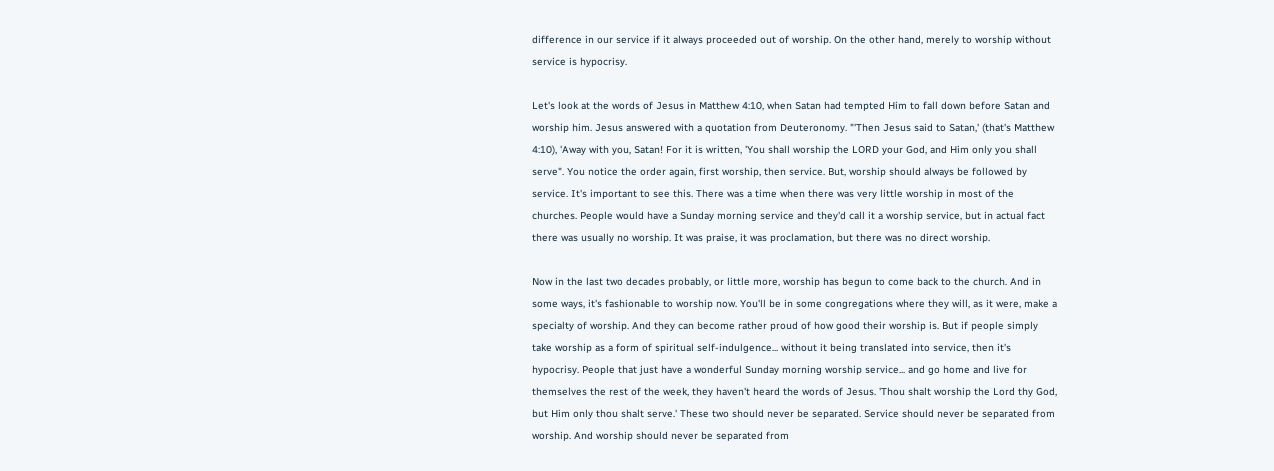difference in our service if it always proceeded out of worship. On the other hand, merely to worship without service is hypocrisy.

Let's look at the words of Jesus in Matthew 4:10, when Satan had tempted Him to fall down before Satan and worship him. Jesus answered with a quotation from Deuteronomy. "'Then Jesus said to Satan,' (that's Matthew 4:10), 'Away with you, Satan! For it is written, 'You shall worship the LORD your God, and Him only you shall serve". You notice the order again, first worship, then service. But, worship should always be followed by service. It's important to see this. There was a time when there was very little worship in most of the churches. People would have a Sunday morning service and they'd call it a worship service, but in actual fact there was usually no worship. It was praise, it was proclamation, but there was no direct worship.

Now in the last two decades probably, or little more, worship has begun to come back to the church. And in some ways, it's fashionable to worship now. You'll be in some congregations where they will, as it were, make a specialty of worship. And they can become rather proud of how good their worship is. But if people simply take worship as a form of spiritual self-indulgence... without it being translated into service, then it's hypocrisy. People that just have a wonderful Sunday morning worship service... and go home and live for themselves the rest of the week, they haven't heard the words of Jesus. 'Thou shalt worship the Lord thy God, but Him only thou shalt serve.' These two should never be separated. Service should never be separated from worship. And worship should never be separated from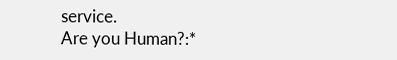service.
Are you Human?:*